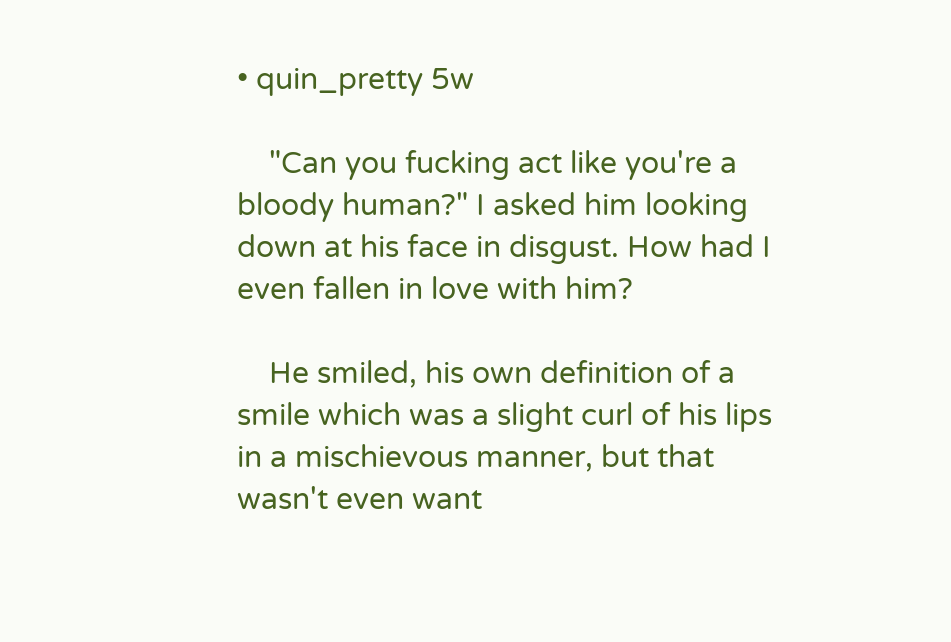• quin_pretty 5w

    "Can you fucking act like you're a bloody human?" I asked him looking down at his face in disgust. How had I even fallen in love with him?

    He smiled, his own definition of a smile which was a slight curl of his lips in a mischievous manner, but that wasn't even want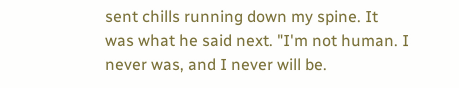sent chills running down my spine. It was what he said next. "I'm not human. I never was, and I never will be.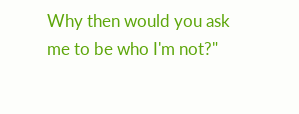Why then would you ask me to be who I'm not?"